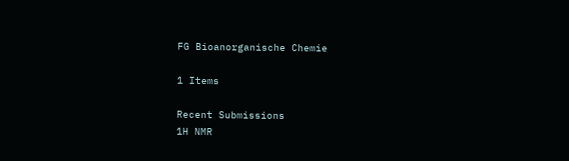FG Bioanorganische Chemie

1 Items

Recent Submissions
1H NMR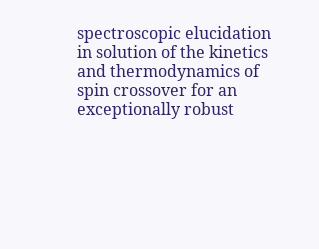spectroscopic elucidation in solution of the kinetics and thermodynamics of spin crossover for an exceptionally robust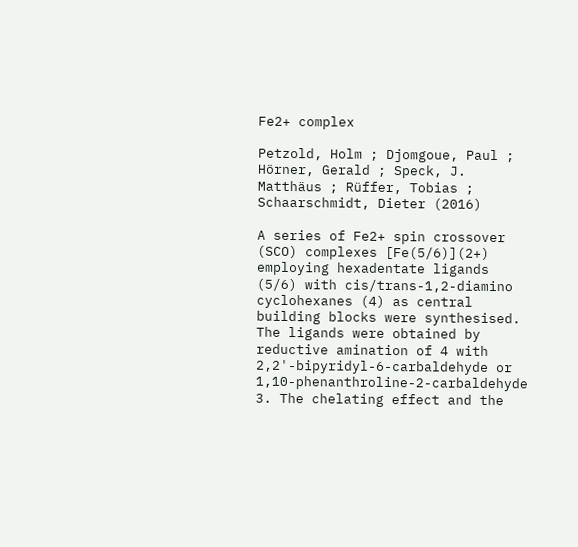Fe2+ complex

Petzold, Holm ; Djomgoue, Paul ; Hörner, Gerald ; Speck, J. Matthäus ; Rüffer, Tobias ; Schaarschmidt, Dieter (2016)

A series of Fe2+ spin crossover (SCO) complexes [Fe(5/6)](2+) employing hexadentate ligands (5/6) with cis/trans-1,2-diamino cyclohexanes (4) as central building blocks were synthesised. The ligands were obtained by reductive amination of 4 with 2,2'-bipyridyl-6-carbaldehyde or 1,10-phenanthroline-2-carbaldehyde 3. The chelating effect and the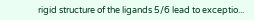rigid structure of the ligands 5/6 lead to exceptio...